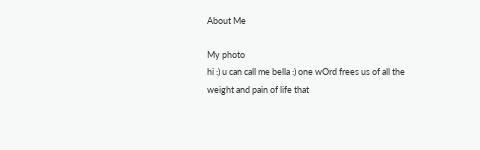About Me

My photo
hi :) u can call me bella :) one wOrd frees us of all the weight and pain of life that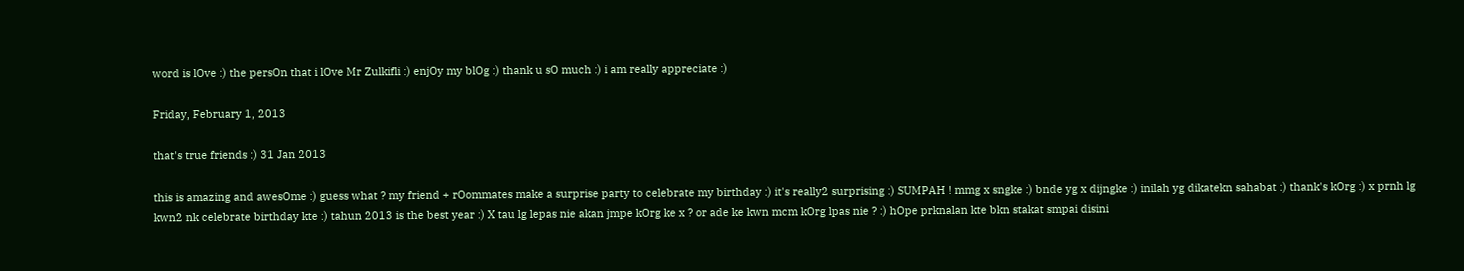word is lOve :) the persOn that i lOve Mr Zulkifli :) enjOy my blOg :) thank u sO much :) i am really appreciate :)

Friday, February 1, 2013

that's true friends :) 31 Jan 2013

this is amazing and awesOme :) guess what ? my friend + rOommates make a surprise party to celebrate my birthday :) it's really2 surprising :) SUMPAH ! mmg x sngke :) bnde yg x dijngke :) inilah yg dikatekn sahabat :) thank's kOrg :) x prnh lg kwn2 nk celebrate birthday kte :) tahun 2013 is the best year :) X tau lg lepas nie akan jmpe kOrg ke x ? or ade ke kwn mcm kOrg lpas nie ? :) hOpe prknalan kte bkn stakat smpai disini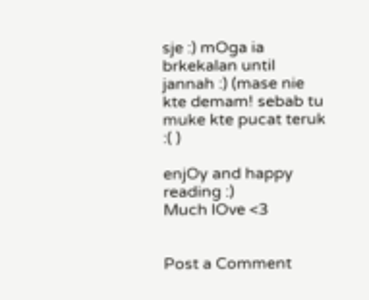sje :) mOga ia brkekalan until jannah :) (mase nie kte demam! sebab tu muke kte pucat teruk :( )

enjOy and happy reading :)
Much lOve <3


Post a Comment